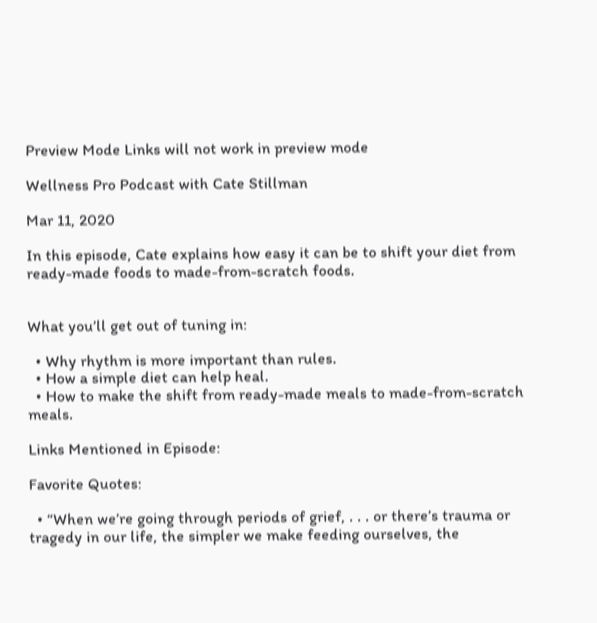Preview Mode Links will not work in preview mode

Wellness Pro Podcast with Cate Stillman

Mar 11, 2020

In this episode, Cate explains how easy it can be to shift your diet from ready-made foods to made-from-scratch foods.


What you’ll get out of tuning in:

  • Why rhythm is more important than rules.
  • How a simple diet can help heal.
  • How to make the shift from ready-made meals to made-from-scratch meals.

Links Mentioned in Episode:

Favorite Quotes:

  • “When we’re going through periods of grief, . . . or there’s trauma or tragedy in our life, the simpler we make feeding ourselves, the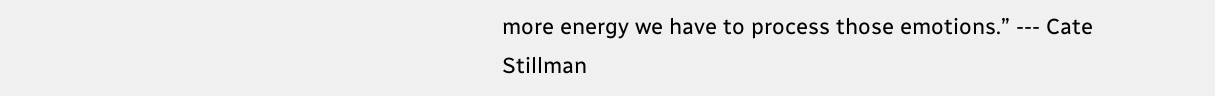more energy we have to process those emotions.” --- Cate Stillman